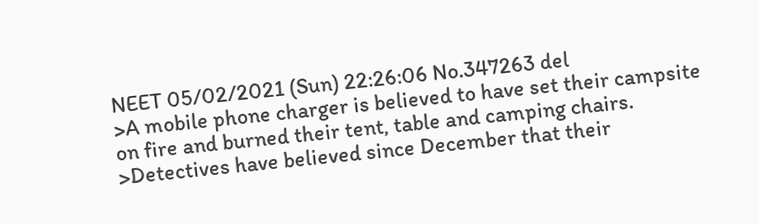NEET 05/02/2021 (Sun) 22:26:06 No.347263 del
>A mobile phone charger is believed to have set their campsite on fire and burned their tent, table and camping chairs.
>Detectives have believed since December that their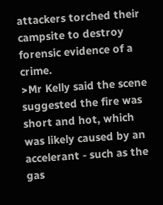attackers torched their campsite to destroy forensic evidence of a crime.
>Mr Kelly said the scene suggested the fire was short and hot, which was likely caused by an accelerant - such as the gas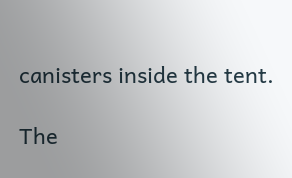canisters inside the tent.

The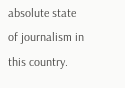absolute state of journalism in this country.